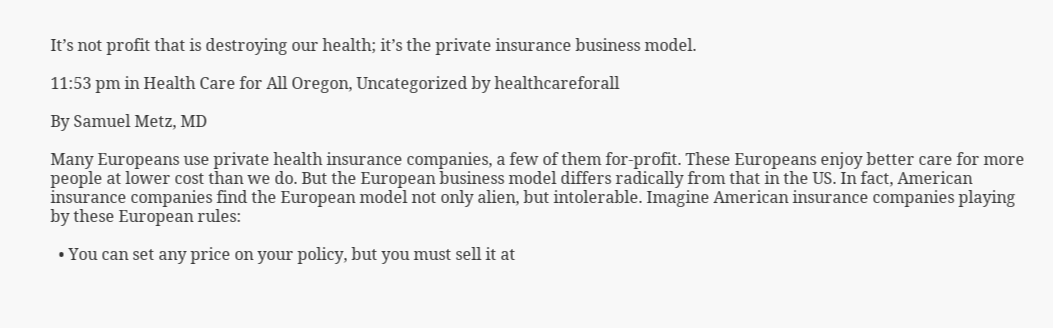It’s not profit that is destroying our health; it’s the private insurance business model.

11:53 pm in Health Care for All Oregon, Uncategorized by healthcareforall

By Samuel Metz, MD

Many Europeans use private health insurance companies, a few of them for-profit. These Europeans enjoy better care for more people at lower cost than we do. But the European business model differs radically from that in the US. In fact, American insurance companies find the European model not only alien, but intolerable. Imagine American insurance companies playing by these European rules:

  • You can set any price on your policy, but you must sell it at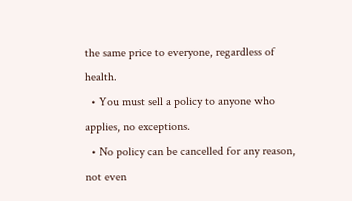the same price to everyone, regardless of health.
  • You must sell a policy to anyone who applies, no exceptions.
  • No policy can be cancelled for any reason, not even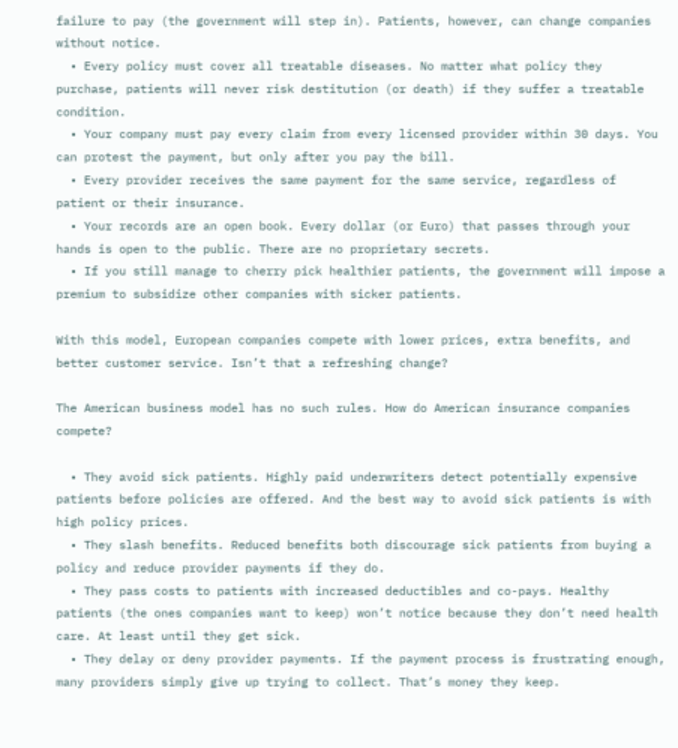failure to pay (the government will step in). Patients, however, can change companies without notice.
  • Every policy must cover all treatable diseases. No matter what policy they purchase, patients will never risk destitution (or death) if they suffer a treatable condition.
  • Your company must pay every claim from every licensed provider within 30 days. You can protest the payment, but only after you pay the bill.
  • Every provider receives the same payment for the same service, regardless of patient or their insurance.
  • Your records are an open book. Every dollar (or Euro) that passes through your hands is open to the public. There are no proprietary secrets.
  • If you still manage to cherry pick healthier patients, the government will impose a premium to subsidize other companies with sicker patients.

With this model, European companies compete with lower prices, extra benefits, and better customer service. Isn’t that a refreshing change?

The American business model has no such rules. How do American insurance companies compete?

  • They avoid sick patients. Highly paid underwriters detect potentially expensive patients before policies are offered. And the best way to avoid sick patients is with high policy prices.
  • They slash benefits. Reduced benefits both discourage sick patients from buying a policy and reduce provider payments if they do.
  • They pass costs to patients with increased deductibles and co-pays. Healthy patients (the ones companies want to keep) won’t notice because they don’t need health care. At least until they get sick.
  • They delay or deny provider payments. If the payment process is frustrating enough, many providers simply give up trying to collect. That’s money they keep.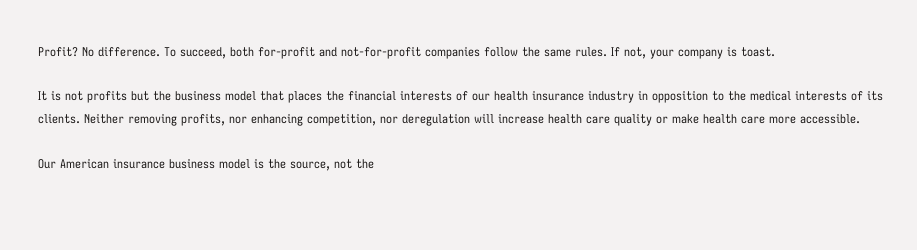Profit? No difference. To succeed, both for-profit and not-for-profit companies follow the same rules. If not, your company is toast.

It is not profits but the business model that places the financial interests of our health insurance industry in opposition to the medical interests of its clients. Neither removing profits, nor enhancing competition, nor deregulation will increase health care quality or make health care more accessible.

Our American insurance business model is the source, not the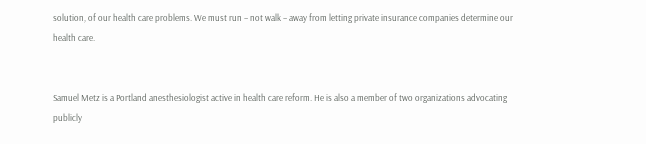solution, of our health care problems. We must run – not walk – away from letting private insurance companies determine our health care.


Samuel Metz is a Portland anesthesiologist active in health care reform. He is also a member of two organizations advocating publicly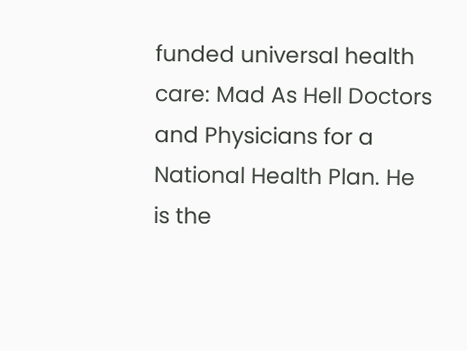funded universal health care: Mad As Hell Doctors and Physicians for a National Health Plan. He is the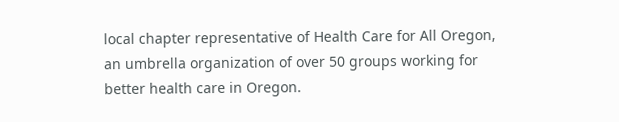local chapter representative of Health Care for All Oregon, an umbrella organization of over 50 groups working for better health care in Oregon.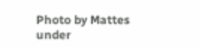Photo by Mattes under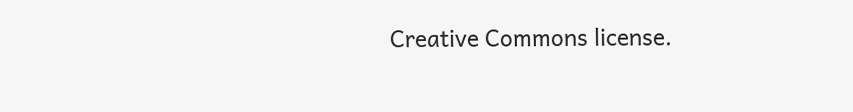Creative Commons license.